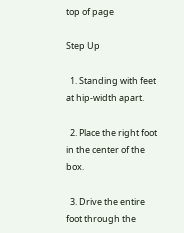top of page

Step Up

  1. Standing with feet at hip-width apart.

  2. Place the right foot in the center of the box.

  3. Drive the entire foot through the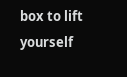box to lift yourself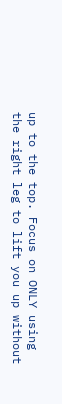up to the top. Focus on ONLY using the right leg to lift you up without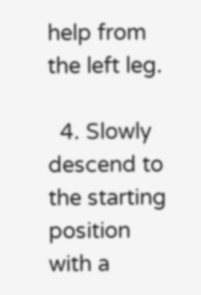help from the left leg.

  4. Slowly descend to the starting position with a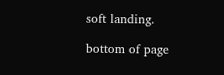soft landing.

bottom of page